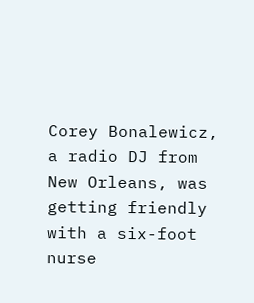Corey Bonalewicz, a radio DJ from New Orleans, was getting friendly with a six-foot nurse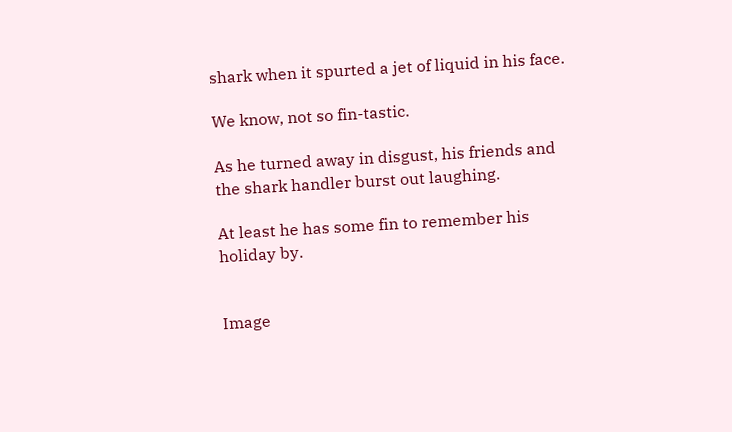shark when it spurted a jet of liquid in his face.

We know, not so fin-tastic.

As he turned away in disgust, his friends and the shark handler burst out laughing.

At least he has some fin to remember his holiday by.


Image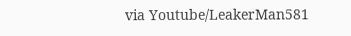via Youtube/LeakerMan581